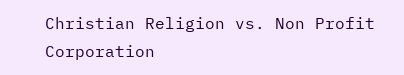Christian Religion vs. Non Profit Corporation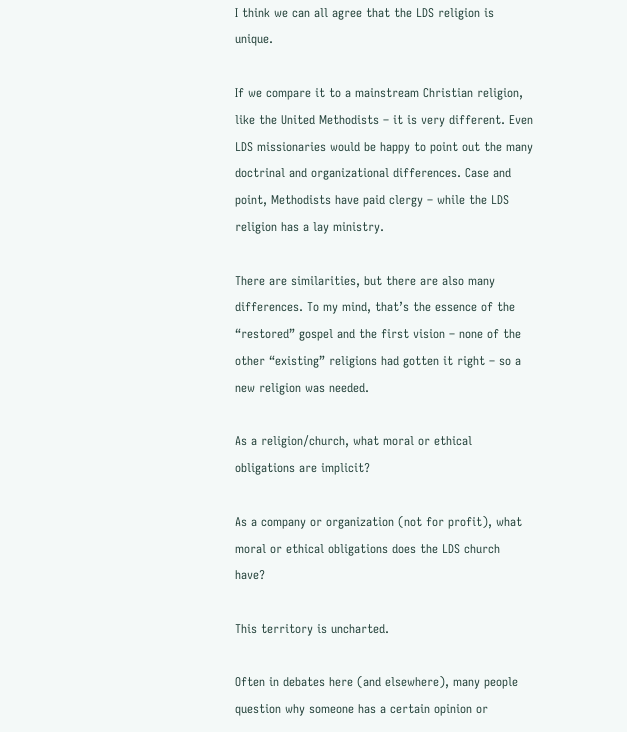I think we can all agree that the LDS religion is unique.

If we compare it to a mainstream Christian religion, like the United Methodists – it is very different. Even LDS missionaries would be happy to point out the many doctrinal and organizational differences. Case and point, Methodists have paid clergy – while the LDS religion has a lay ministry.

There are similarities, but there are also many differences. To my mind, that’s the essence of the “restored” gospel and the first vision – none of the other “existing” religions had gotten it right – so a new religion was needed.

As a religion/church, what moral or ethical obligations are implicit?

As a company or organization (not for profit), what moral or ethical obligations does the LDS church have?

This territory is uncharted.

Often in debates here (and elsewhere), many people question why someone has a certain opinion or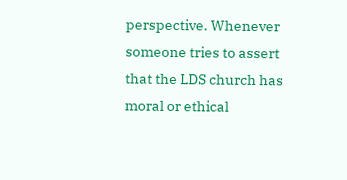perspective. Whenever someone tries to assert that the LDS church has moral or ethical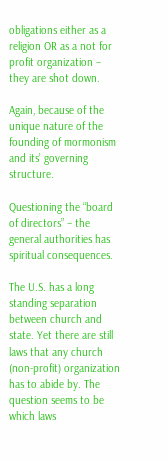obligations either as a religion OR as a not for profit organization – they are shot down.

Again, because of the unique nature of the founding of mormonism and its’ governing structure.

Questioning the “board of directors” – the general authorities has spiritual consequences.

The U.S. has a long standing separation between church and state. Yet there are still laws that any church (non-profit) organization has to abide by. The question seems to be which laws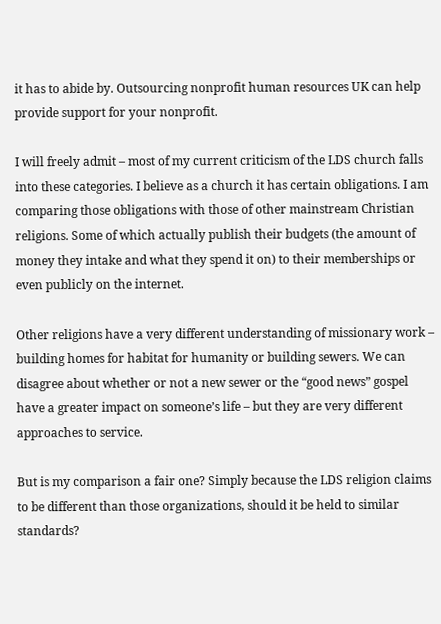it has to abide by. Outsourcing nonprofit human resources UK can help provide support for your nonprofit.

I will freely admit – most of my current criticism of the LDS church falls into these categories. I believe as a church it has certain obligations. I am comparing those obligations with those of other mainstream Christian religions. Some of which actually publish their budgets (the amount of money they intake and what they spend it on) to their memberships or even publicly on the internet.

Other religions have a very different understanding of missionary work – building homes for habitat for humanity or building sewers. We can disagree about whether or not a new sewer or the “good news” gospel have a greater impact on someone’s life – but they are very different approaches to service.

But is my comparison a fair one? Simply because the LDS religion claims to be different than those organizations, should it be held to similar standards?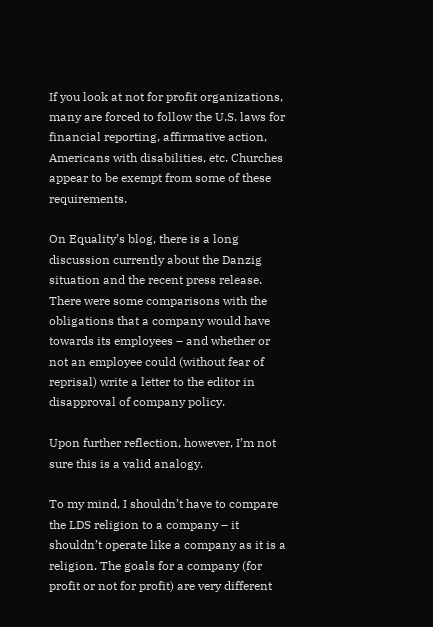If you look at not for profit organizations, many are forced to follow the U.S. laws for financial reporting, affirmative action, Americans with disabilities, etc. Churches appear to be exempt from some of these requirements.

On Equality’s blog, there is a long discussion currently about the Danzig situation and the recent press release. There were some comparisons with the obligations that a company would have towards its employees – and whether or not an employee could (without fear of reprisal) write a letter to the editor in disapproval of company policy.

Upon further reflection, however, I’m not sure this is a valid analogy.

To my mind, I shouldn’t have to compare the LDS religion to a company – it shouldn’t operate like a company as it is a religion. The goals for a company (for profit or not for profit) are very different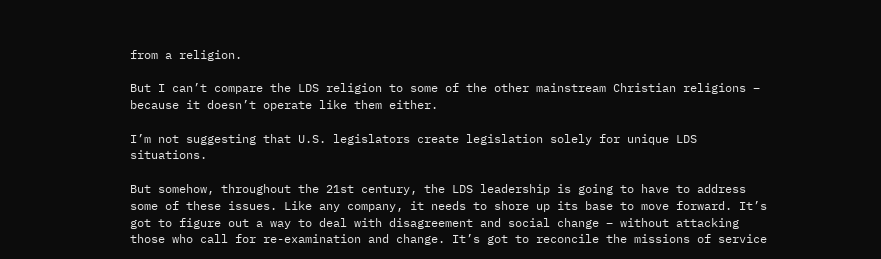from a religion.

But I can’t compare the LDS religion to some of the other mainstream Christian religions – because it doesn’t operate like them either.

I’m not suggesting that U.S. legislators create legislation solely for unique LDS situations.

But somehow, throughout the 21st century, the LDS leadership is going to have to address some of these issues. Like any company, it needs to shore up its base to move forward. It’s got to figure out a way to deal with disagreement and social change – without attacking those who call for re-examination and change. It’s got to reconcile the missions of service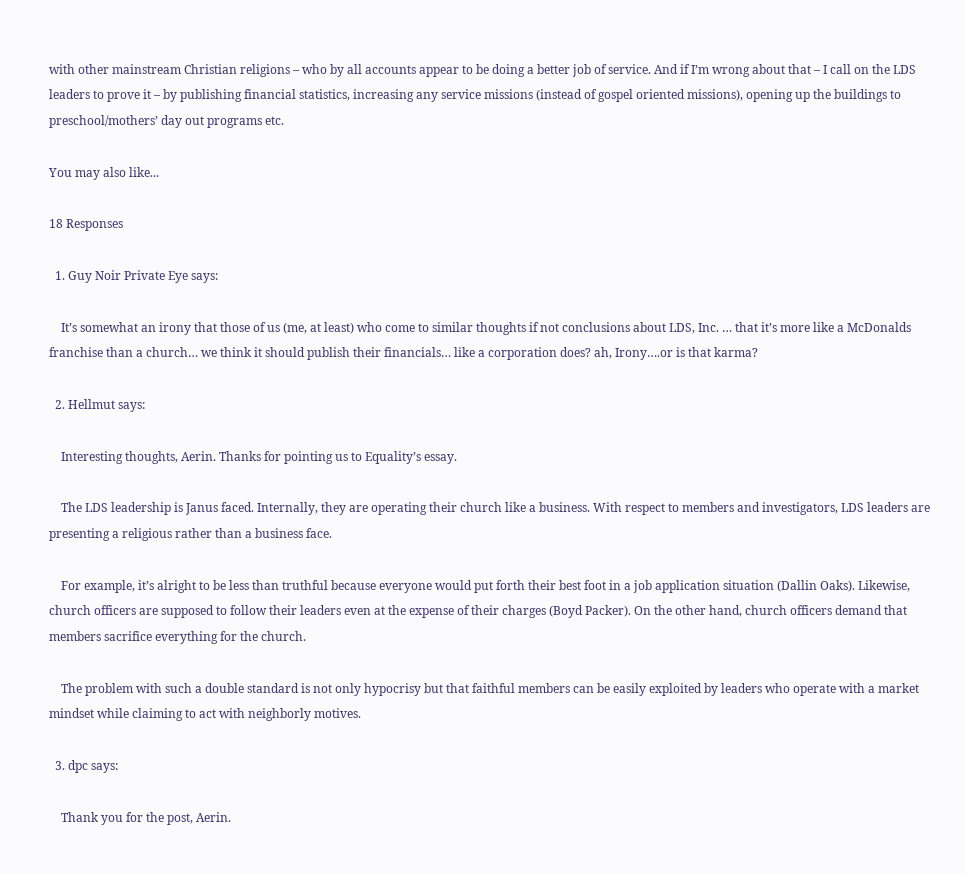with other mainstream Christian religions – who by all accounts appear to be doing a better job of service. And if I’m wrong about that – I call on the LDS leaders to prove it – by publishing financial statistics, increasing any service missions (instead of gospel oriented missions), opening up the buildings to preschool/mothers’ day out programs etc.

You may also like...

18 Responses

  1. Guy Noir Private Eye says:

    It’s somewhat an irony that those of us (me, at least) who come to similar thoughts if not conclusions about LDS, Inc. … that it’s more like a McDonalds franchise than a church… we think it should publish their financials… like a corporation does? ah, Irony….or is that karma?

  2. Hellmut says:

    Interesting thoughts, Aerin. Thanks for pointing us to Equality’s essay.

    The LDS leadership is Janus faced. Internally, they are operating their church like a business. With respect to members and investigators, LDS leaders are presenting a religious rather than a business face.

    For example, it’s alright to be less than truthful because everyone would put forth their best foot in a job application situation (Dallin Oaks). Likewise, church officers are supposed to follow their leaders even at the expense of their charges (Boyd Packer). On the other hand, church officers demand that members sacrifice everything for the church.

    The problem with such a double standard is not only hypocrisy but that faithful members can be easily exploited by leaders who operate with a market mindset while claiming to act with neighborly motives.

  3. dpc says:

    Thank you for the post, Aerin.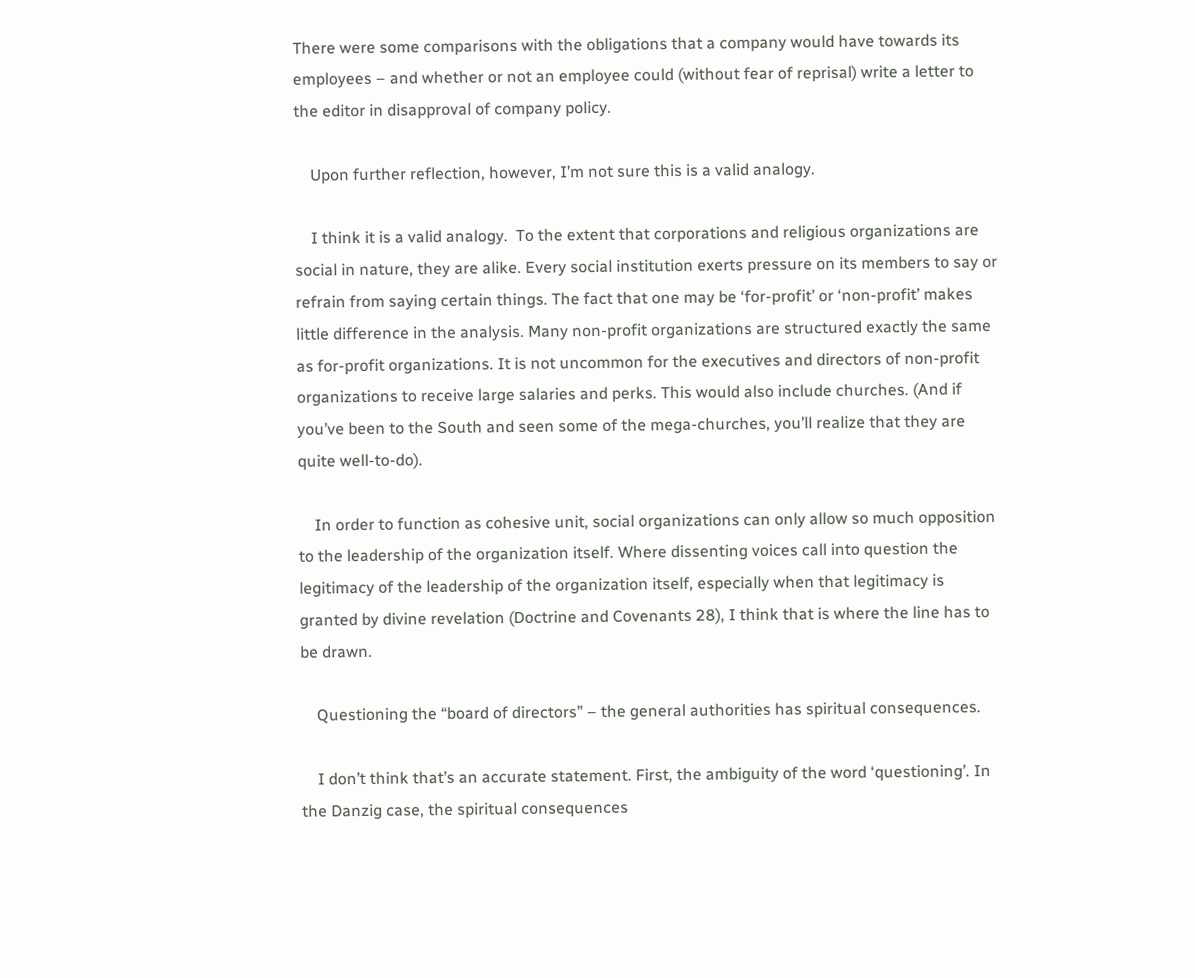There were some comparisons with the obligations that a company would have towards its employees – and whether or not an employee could (without fear of reprisal) write a letter to the editor in disapproval of company policy.

    Upon further reflection, however, I’m not sure this is a valid analogy.

    I think it is a valid analogy.  To the extent that corporations and religious organizations are social in nature, they are alike. Every social institution exerts pressure on its members to say or refrain from saying certain things. The fact that one may be ‘for-profit’ or ‘non-profit’ makes little difference in the analysis. Many non-profit organizations are structured exactly the same as for-profit organizations. It is not uncommon for the executives and directors of non-profit organizations to receive large salaries and perks. This would also include churches. (And if you’ve been to the South and seen some of the mega-churches, you’ll realize that they are quite well-to-do).

    In order to function as cohesive unit, social organizations can only allow so much opposition to the leadership of the organization itself. Where dissenting voices call into question the legitimacy of the leadership of the organization itself, especially when that legitimacy is granted by divine revelation (Doctrine and Covenants 28), I think that is where the line has to be drawn.

    Questioning the “board of directors” – the general authorities has spiritual consequences.

    I don’t think that’s an accurate statement. First, the ambiguity of the word ‘questioning’. In the Danzig case, the spiritual consequences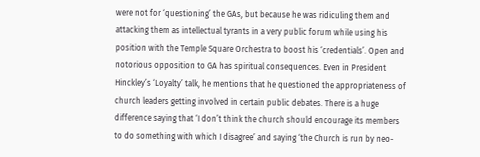were not for ‘questioning’ the GAs, but because he was ridiculing them and attacking them as intellectual tyrants in a very public forum while using his position with the Temple Square Orchestra to boost his ‘credentials’. Open and notorious opposition to GA has spiritual consequences. Even in President Hinckley’s ‘Loyalty’ talk, he mentions that he questioned the appropriateness of church leaders getting involved in certain public debates. There is a huge difference saying that ‘I don’t think the church should encourage its members to do something with which I disagree’ and saying ‘the Church is run by neo-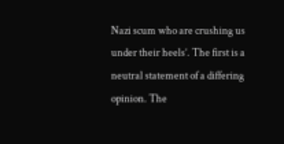Nazi scum who are crushing us under their heels’. The first is a neutral statement of a differing opinion. The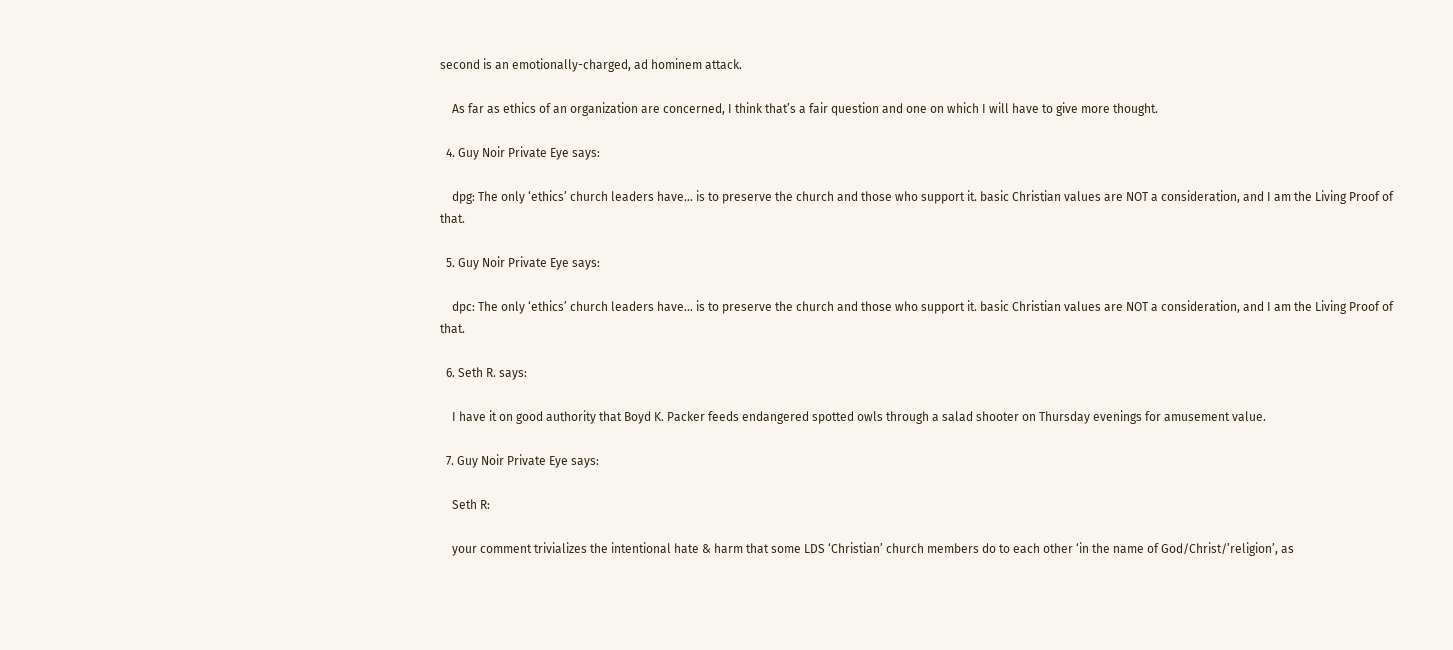second is an emotionally-charged, ad hominem attack.

    As far as ethics of an organization are concerned, I think that’s a fair question and one on which I will have to give more thought.

  4. Guy Noir Private Eye says:

    dpg: The only ‘ethics’ church leaders have… is to preserve the church and those who support it. basic Christian values are NOT a consideration, and I am the Living Proof of that.

  5. Guy Noir Private Eye says:

    dpc: The only ‘ethics’ church leaders have… is to preserve the church and those who support it. basic Christian values are NOT a consideration, and I am the Living Proof of that.

  6. Seth R. says:

    I have it on good authority that Boyd K. Packer feeds endangered spotted owls through a salad shooter on Thursday evenings for amusement value.

  7. Guy Noir Private Eye says:

    Seth R:

    your comment trivializes the intentional hate & harm that some LDS ‘Christian’ church members do to each other ‘in the name of God/Christ/’religion’, as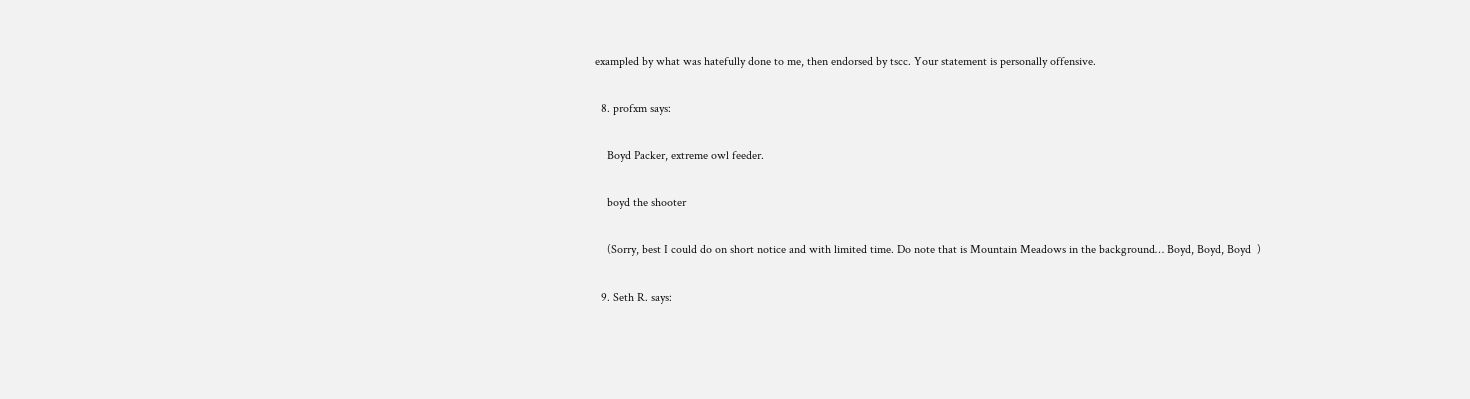exampled by what was hatefully done to me, then endorsed by tscc. Your statement is personally offensive.

  8. profxm says:

    Boyd Packer, extreme owl feeder.

    boyd the shooter

    (Sorry, best I could do on short notice and with limited time. Do note that is Mountain Meadows in the background… Boyd, Boyd, Boyd  )

  9. Seth R. says: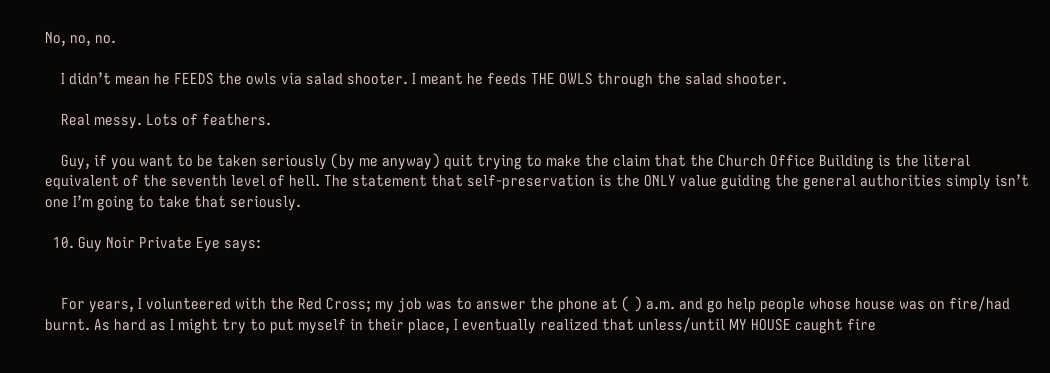No, no, no.

    I didn’t mean he FEEDS the owls via salad shooter. I meant he feeds THE OWLS through the salad shooter.

    Real messy. Lots of feathers.

    Guy, if you want to be taken seriously (by me anyway) quit trying to make the claim that the Church Office Building is the literal equivalent of the seventh level of hell. The statement that self-preservation is the ONLY value guiding the general authorities simply isn’t one I’m going to take that seriously.

  10. Guy Noir Private Eye says:


    For years, I volunteered with the Red Cross; my job was to answer the phone at ( ) a.m. and go help people whose house was on fire/had burnt. As hard as I might try to put myself in their place, I eventually realized that unless/until MY HOUSE caught fire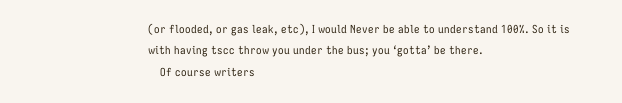(or flooded, or gas leak, etc), I would Never be able to understand 100%. So it is with having tscc throw you under the bus; you ‘gotta’ be there.
    Of course writers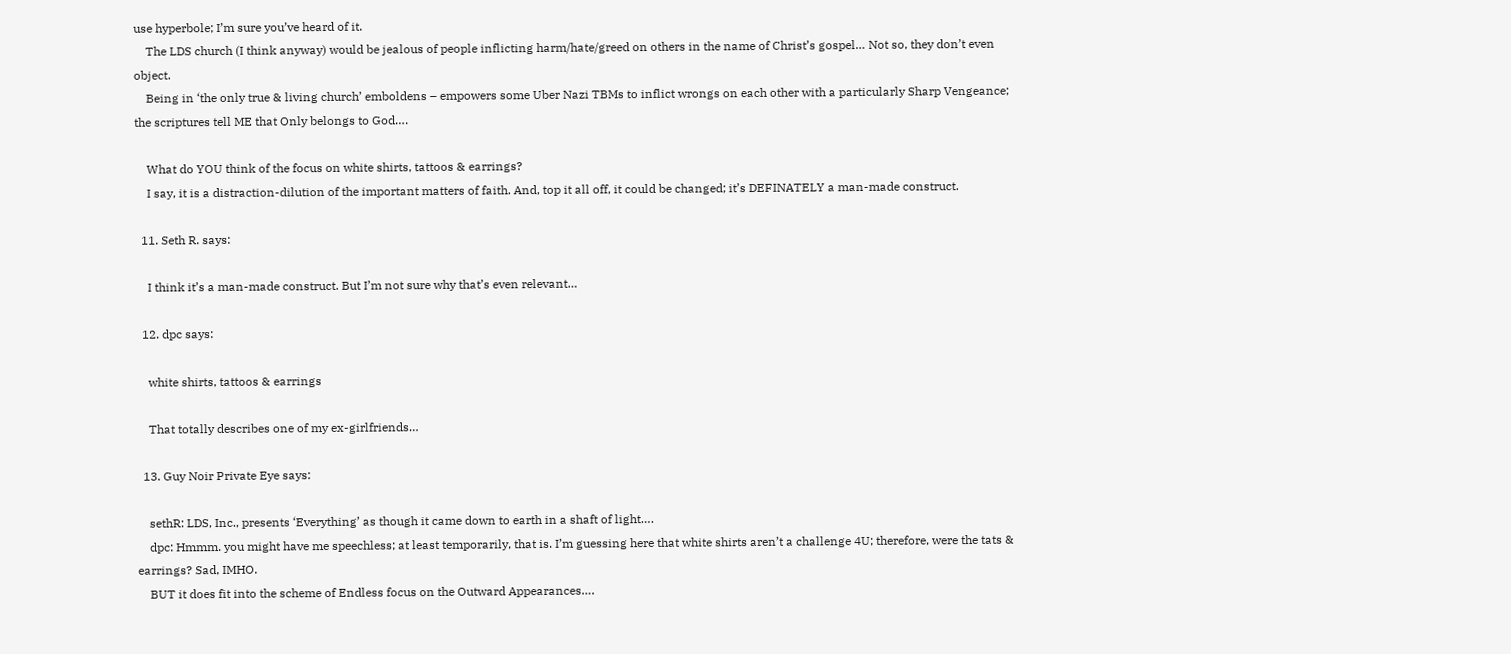use hyperbole; I’m sure you’ve heard of it.
    The LDS church (I think anyway) would be jealous of people inflicting harm/hate/greed on others in the name of Christ’s gospel… Not so, they don’t even object.
    Being in ‘the only true & living church’ emboldens – empowers some Uber Nazi TBMs to inflict wrongs on each other with a particularly Sharp Vengeance; the scriptures tell ME that Only belongs to God….

    What do YOU think of the focus on white shirts, tattoos & earrings?
    I say, it is a distraction-dilution of the important matters of faith. And, top it all off, it could be changed; it’s DEFINATELY a man-made construct.

  11. Seth R. says:

    I think it’s a man-made construct. But I’m not sure why that’s even relevant…

  12. dpc says:

    white shirts, tattoos & earrings

    That totally describes one of my ex-girlfriends…

  13. Guy Noir Private Eye says:

    sethR: LDS, Inc., presents ‘Everything’ as though it came down to earth in a shaft of light….
    dpc: Hmmm. you might have me speechless; at least temporarily, that is. I’m guessing here that white shirts aren’t a challenge 4U; therefore, were the tats & earrings? Sad, IMHO.
    BUT it does fit into the scheme of Endless focus on the Outward Appearances….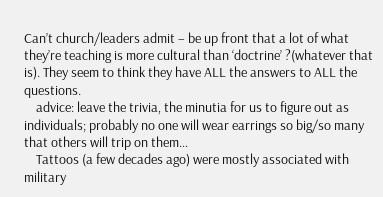Can’t church/leaders admit – be up front that a lot of what they’re teaching is more cultural than ‘doctrine’ ?(whatever that is). They seem to think they have ALL the answers to ALL the questions.
    advice: leave the trivia, the minutia for us to figure out as individuals; probably no one will wear earrings so big/so many that others will trip on them…
    Tattoos (a few decades ago) were mostly associated with military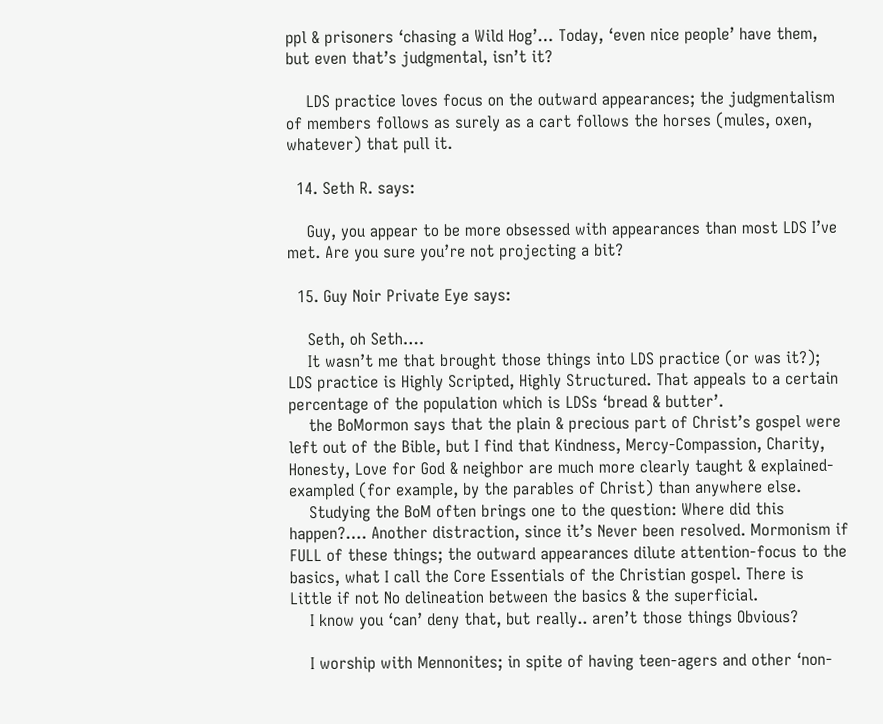ppl & prisoners ‘chasing a Wild Hog’… Today, ‘even nice people’ have them, but even that’s judgmental, isn’t it?

    LDS practice loves focus on the outward appearances; the judgmentalism of members follows as surely as a cart follows the horses (mules, oxen, whatever) that pull it.

  14. Seth R. says:

    Guy, you appear to be more obsessed with appearances than most LDS I’ve met. Are you sure you’re not projecting a bit?

  15. Guy Noir Private Eye says:

    Seth, oh Seth….
    It wasn’t me that brought those things into LDS practice (or was it?); LDS practice is Highly Scripted, Highly Structured. That appeals to a certain percentage of the population which is LDSs ‘bread & butter’.
    the BoMormon says that the plain & precious part of Christ’s gospel were left out of the Bible, but I find that Kindness, Mercy-Compassion, Charity, Honesty, Love for God & neighbor are much more clearly taught & explained-exampled (for example, by the parables of Christ) than anywhere else.
    Studying the BoM often brings one to the question: Where did this happen?…. Another distraction, since it’s Never been resolved. Mormonism if FULL of these things; the outward appearances dilute attention-focus to the basics, what I call the Core Essentials of the Christian gospel. There is Little if not No delineation between the basics & the superficial.
    I know you ‘can’ deny that, but really.. aren’t those things Obvious?

    I worship with Mennonites; in spite of having teen-agers and other ‘non-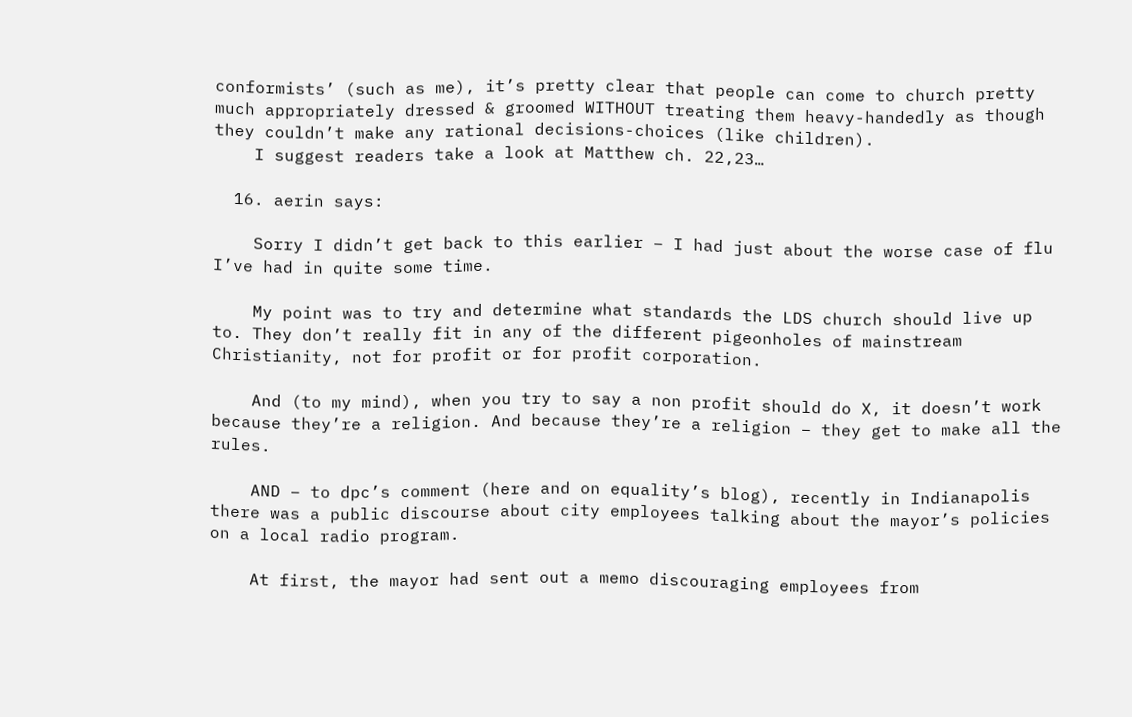conformists’ (such as me), it’s pretty clear that people can come to church pretty much appropriately dressed & groomed WITHOUT treating them heavy-handedly as though they couldn’t make any rational decisions-choices (like children).
    I suggest readers take a look at Matthew ch. 22,23…

  16. aerin says:

    Sorry I didn’t get back to this earlier – I had just about the worse case of flu I’ve had in quite some time.

    My point was to try and determine what standards the LDS church should live up to. They don’t really fit in any of the different pigeonholes of mainstream Christianity, not for profit or for profit corporation.

    And (to my mind), when you try to say a non profit should do X, it doesn’t work because they’re a religion. And because they’re a religion – they get to make all the rules.

    AND – to dpc’s comment (here and on equality’s blog), recently in Indianapolis there was a public discourse about city employees talking about the mayor’s policies on a local radio program.

    At first, the mayor had sent out a memo discouraging employees from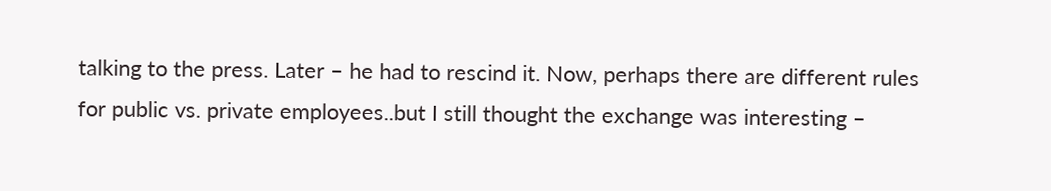talking to the press. Later – he had to rescind it. Now, perhaps there are different rules for public vs. private employees..but I still thought the exchange was interesting –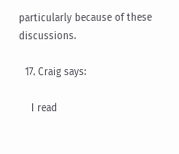particularly because of these discussions.

  17. Craig says:

    I read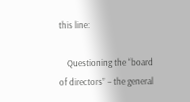this line:

    Questioning the “board of directors” – the general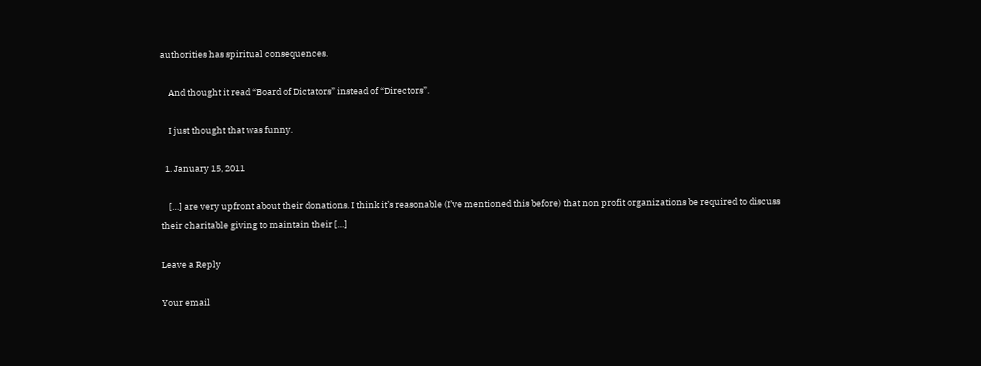authorities has spiritual consequences.

    And thought it read “Board of Dictators” instead of “Directors”.

    I just thought that was funny.

  1. January 15, 2011

    […] are very upfront about their donations. I think it’s reasonable (I’ve mentioned this before) that non profit organizations be required to discuss their charitable giving to maintain their […]

Leave a Reply

Your email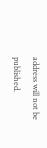address will not be published.